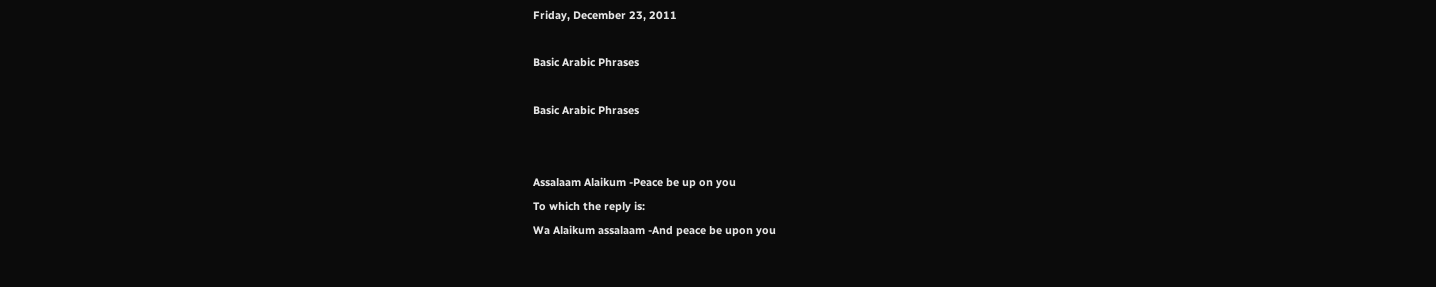Friday, December 23, 2011

Basic Arabic Phrases

Basic Arabic Phrases


Assalaam Alaikum -Peace be up on you
To which the reply is:
Wa Alaikum assalaam -And peace be upon you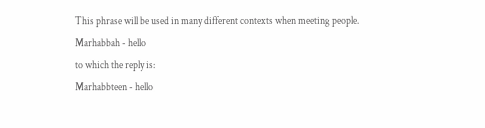This phrase will be used in many different contexts when meeting people.
Marhabbah - hello
to which the reply is:
Marhabbteen - hello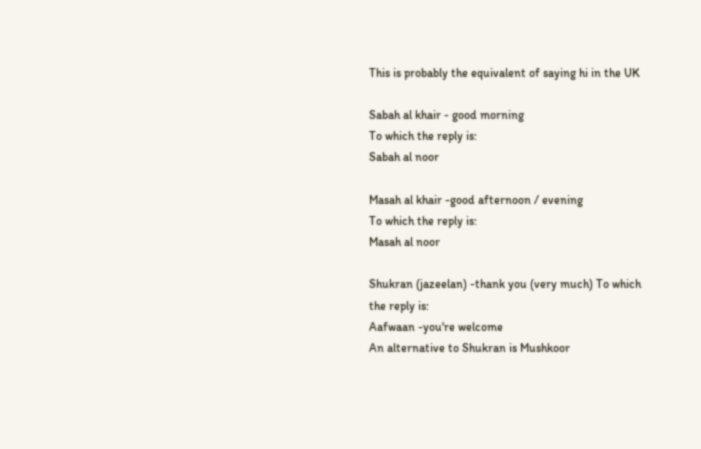This is probably the equivalent of saying hi in the UK

Sabah al khair - good morning
To which the reply is:
Sabah al noor

Masah al khair -good afternoon / evening
To which the reply is:
Masah al noor

Shukran (jazeelan) -thank you (very much) To which the reply is:
Aafwaan -you're welcome
An alternative to Shukran is Mushkoor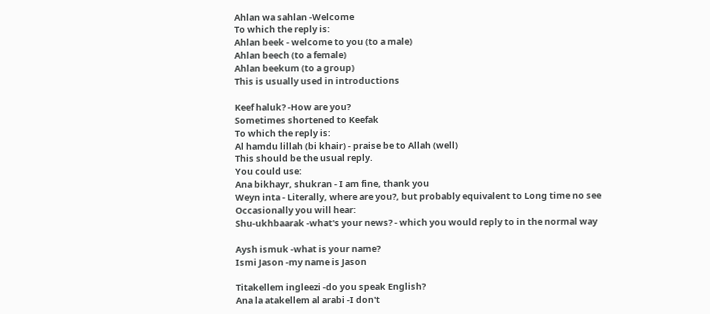Ahlan wa sahlan -Welcome
To which the reply is:
Ahlan beek - welcome to you (to a male)
Ahlan beech (to a female)
Ahlan beekum (to a group)
This is usually used in introductions

Keef haluk? -How are you?
Sometimes shortened to Keefak
To which the reply is:
Al hamdu lillah (bi khair) - praise be to Allah (well)
This should be the usual reply.
You could use:
Ana bikhayr, shukran - I am fine, thank you
Weyn inta - Literally, where are you?, but probably equivalent to Long time no see
Occasionally you will hear:
Shu-ukhbaarak -what's your news? - which you would reply to in the normal way

Aysh ismuk -what is your name?
Ismi Jason -my name is Jason

Titakellem ingleezi -do you speak English?
Ana la atakellem al arabi -I don't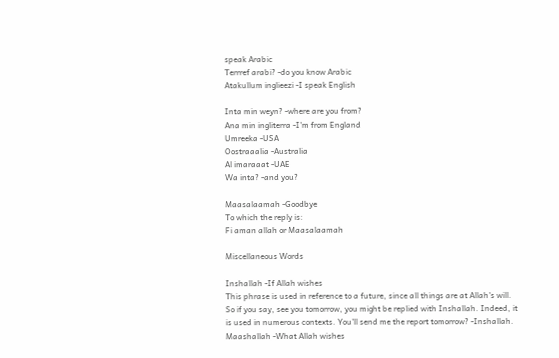speak Arabic
Terrref arabi? -do you know Arabic
Atakullum inglieezi -I speak English

Inta min weyn? -where are you from?
Ana min ingliterra -I'm from England
Umreeka -USA
Oostraaalia -Australia
Al imaraaat -UAE
Wa inta? -and you?

Maasalaamah -Goodbye
To which the reply is:
Fi aman allah or Maasalaamah

Miscellaneous Words

Inshallah -If Allah wishes
This phrase is used in reference to a future, since all things are at Allah's will. So if you say, see you tomorrow, you might be replied with Inshallah. Indeed, it is used in numerous contexts. You'll send me the report tomorrow? -Inshallah.
Maashallah -What Allah wishes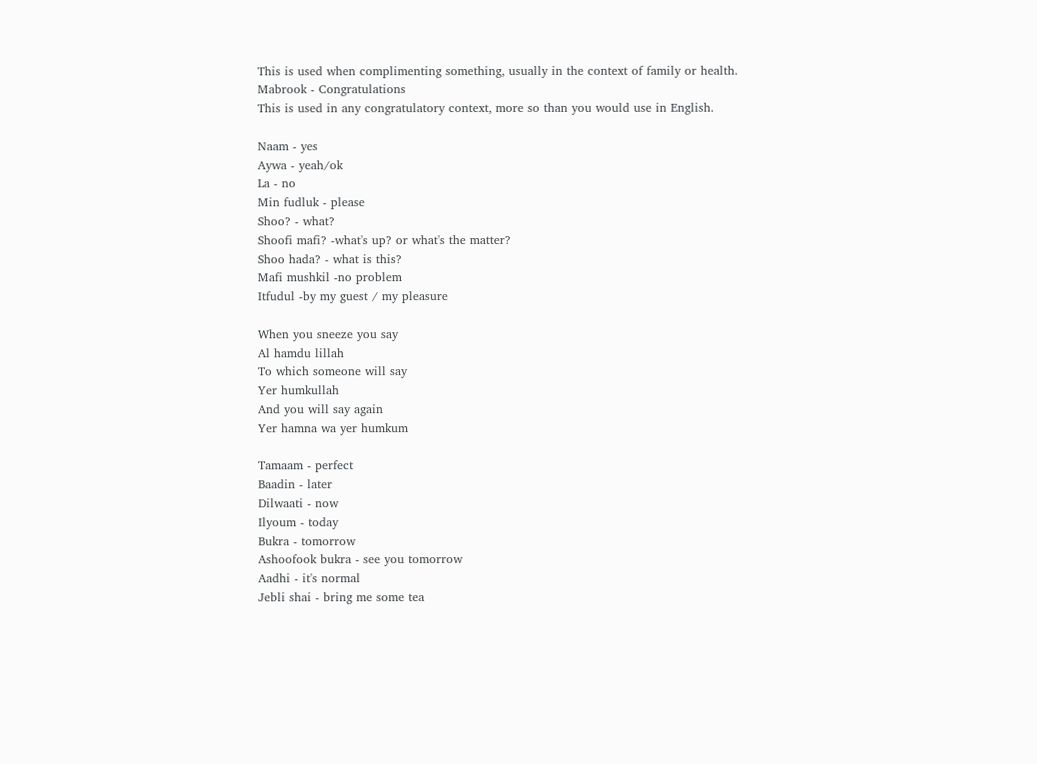This is used when complimenting something, usually in the context of family or health.
Mabrook - Congratulations
This is used in any congratulatory context, more so than you would use in English.

Naam - yes
Aywa - yeah/ok
La - no
Min fudluk - please
Shoo? - what?
Shoofi mafi? -what's up? or what's the matter?
Shoo hada? - what is this?
Mafi mushkil -no problem
Itfudul -by my guest / my pleasure

When you sneeze you say
Al hamdu lillah
To which someone will say
Yer humkullah
And you will say again
Yer hamna wa yer humkum

Tamaam - perfect
Baadin - later
Dilwaati - now
Ilyoum - today
Bukra - tomorrow
Ashoofook bukra - see you tomorrow
Aadhi - it's normal
Jebli shai - bring me some tea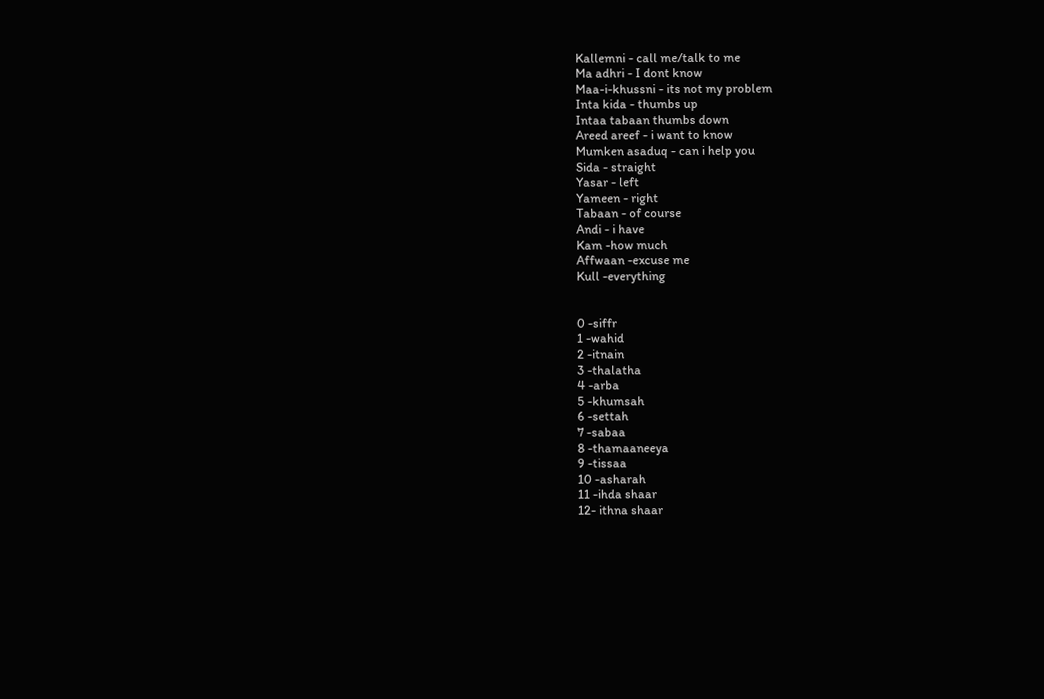Kallemni - call me/talk to me
Ma adhri - I dont know
Maa-i-khussni - its not my problem
Inta kida - thumbs up
Intaa tabaan thumbs down
Areed areef - i want to know
Mumken asaduq - can i help you
Sida - straight
Yasar - left
Yameen - right
Tabaan - of course
Andi - i have
Kam -how much
Affwaan -excuse me
Kull -everything


0 -siffr
1 -wahid
2 -itnain
3 -thalatha
4 -arba
5 -khumsah
6 -settah
7 -sabaa
8 -thamaaneeya
9 -tissaa
10 -asharah
11 -ihda shaar
12- ithna shaar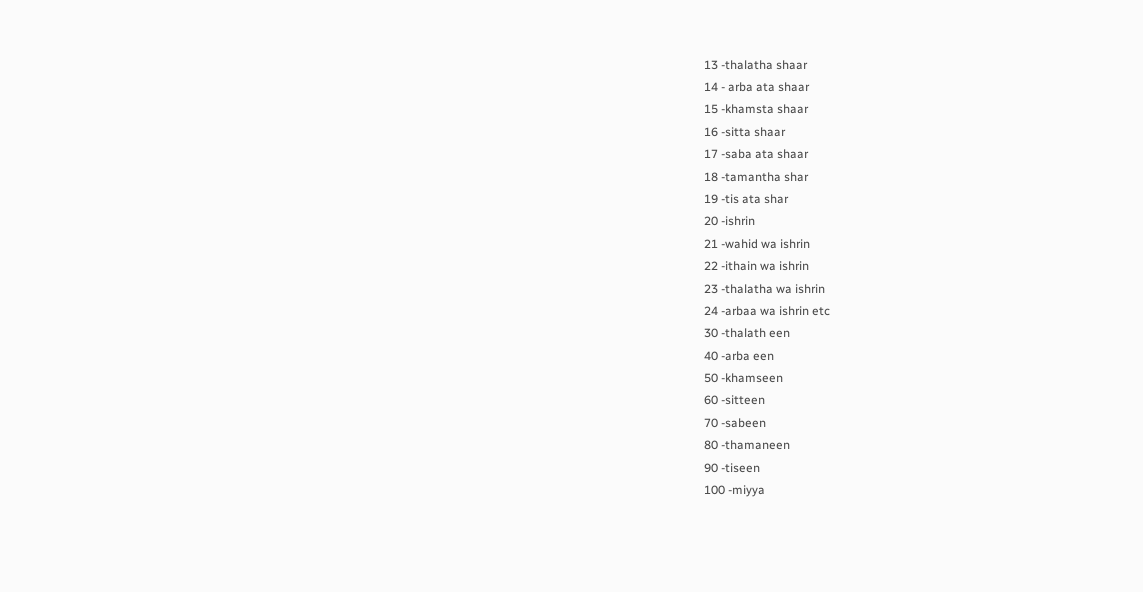13 -thalatha shaar
14 - arba ata shaar
15 -khamsta shaar
16 -sitta shaar
17 -saba ata shaar
18 -tamantha shar
19 -tis ata shar
20 -ishrin
21 -wahid wa ishrin
22 -ithain wa ishrin
23 -thalatha wa ishrin
24 -arbaa wa ishrin etc
30 -thalath een
40 -arba een
50 -khamseen
60 -sitteen
70 -sabeen
80 -thamaneen
90 -tiseen
100 -miyya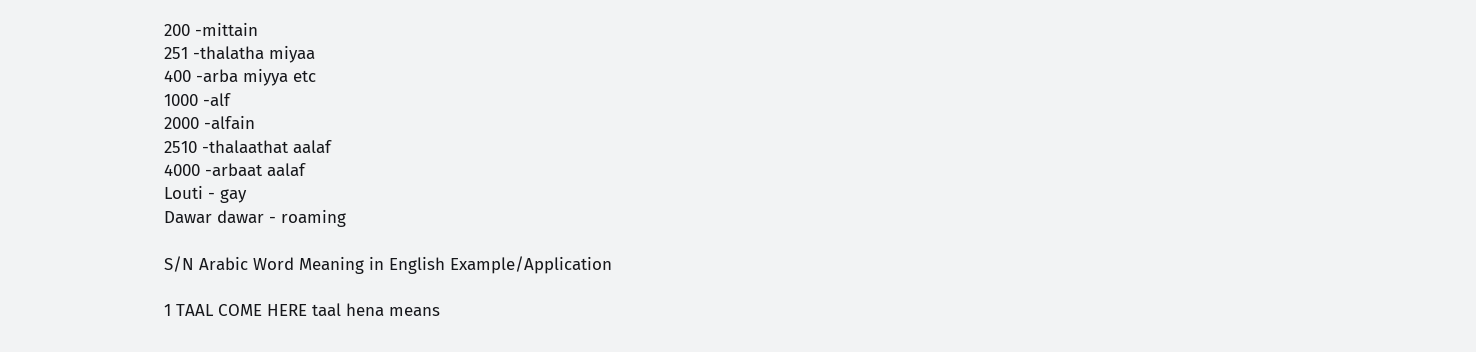200 -mittain
251 -thalatha miyaa
400 -arba miyya etc
1000 -alf
2000 -alfain
2510 -thalaathat aalaf
4000 -arbaat aalaf
Louti - gay
Dawar dawar - roaming

S/N Arabic Word Meaning in English Example/Application

1 TAAL COME HERE taal hena means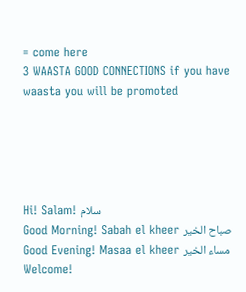= come here
3 WAASTA GOOD CONNECTIONS if you have waasta you will be promoted





Hi! Salam! سلام
Good Morning! Sabah el kheer صباح الخير
Good Evening! Masaa el kheer مساء الخير
Welcome!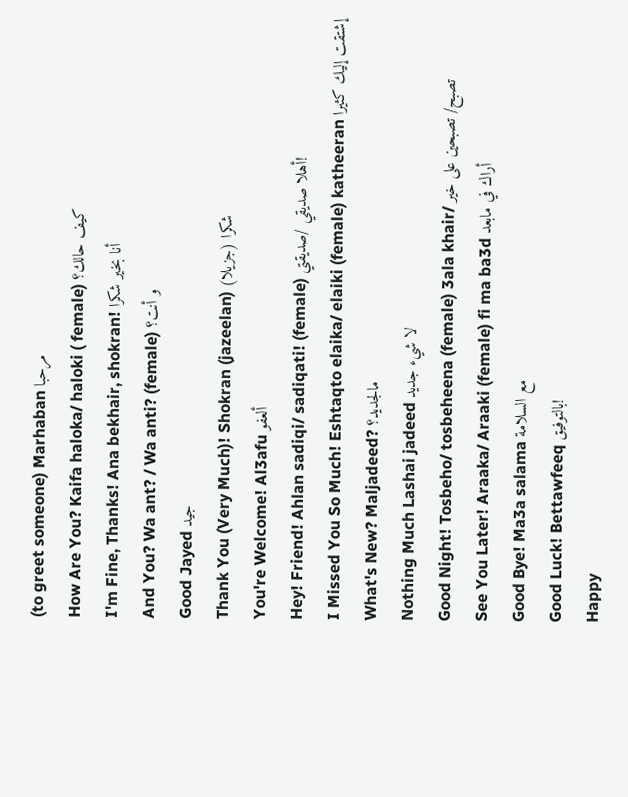(to greet someone) Marhaban مرحبا
How Are You? Kaifa haloka/ haloki ( female) كيف حالك؟
I'm Fine, Thanks! Ana bekhair, shokran! أنا بخير شكرا
And You? Wa ant? / Wa anti? (female) و أنت؟
Good Jayed جيد
Thank You (Very Much)! Shokran (jazeelan) شكرا (جزيلا)
You're Welcome! Al3afu ألعفو
Hey! Friend! Ahlan sadiqi/ sadiqati! (female) أهلا صديقي /صديقتي!
I Missed You So Much! Eshtaqto elaika/ elaiki (female) katheeran إشتقت إليك كثيرا
What's New? Maljadeed? مالجديد؟
Nothing Much Lashai jadeed لا شيء جديد
Good Night! Tosbeho/ tosbeheena (female) 3ala khair/ تصبح/ تصبحين على خير
See You Later! Araaka/ Araaki (female) fi ma ba3d أراك في مابعد
Good Bye! Ma3a salama مع السلامة
Good Luck! Bettawfeeq بالتوفيق!
Happy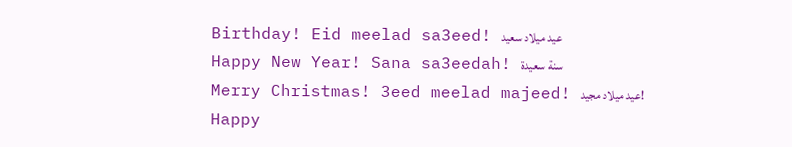Birthday! Eid meelad sa3eed! عيد ميلاد سعيد
Happy New Year! Sana sa3eedah! سنة سعيدة
Merry Christmas! 3eed meelad majeed! عيد ميلاد مجيد!
Happy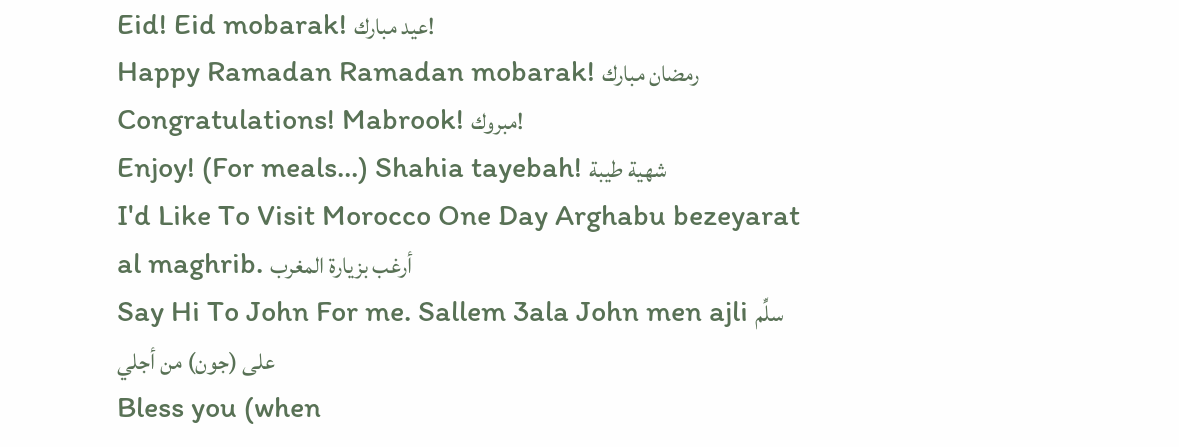Eid! Eid mobarak! عيد مبارك!
Happy Ramadan Ramadan mobarak! رمضان مبارك
Congratulations! Mabrook! مبروك!
Enjoy! (For meals…) Shahia tayebah! شهية طيبة
I'd Like To Visit Morocco One Day Arghabu bezeyarat al maghrib. أرغب بزيارة المغرب
Say Hi To John For me. Sallem 3ala John men ajli سلِّم على (جون) من أجلي
Bless you (when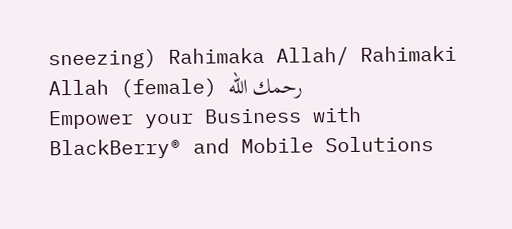sneezing) Rahimaka Allah/ Rahimaki Allah (female) رحمك الله
Empower your Business with BlackBerry® and Mobile Solutions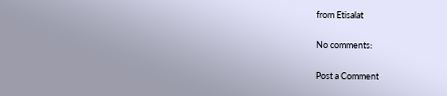from Etisalat

No comments:

Post a Comment